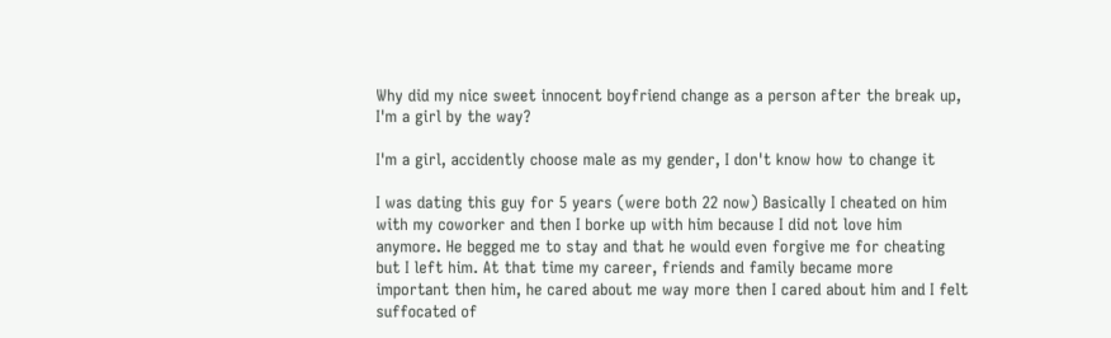Why did my nice sweet innocent boyfriend change as a person after the break up, I'm a girl by the way?

I'm a girl, accidently choose male as my gender, I don't know how to change it

I was dating this guy for 5 years (were both 22 now) Basically I cheated on him with my coworker and then I borke up with him because I did not love him anymore. He begged me to stay and that he would even forgive me for cheating but I left him. At that time my career, friends and family became more important then him, he cared about me way more then I cared about him and I felt suffocated of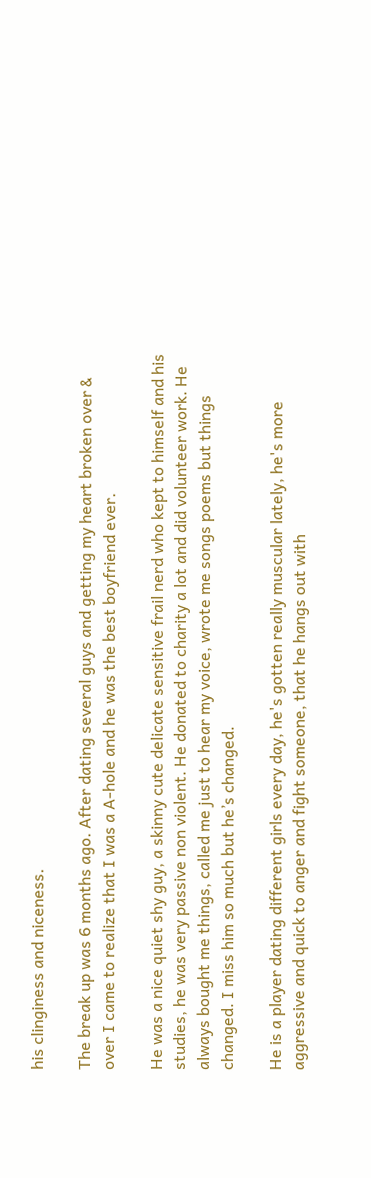his clinginess and niceness.

The break up was 6 months ago. After dating several guys and getting my heart broken over & over I came to realize that I was a A-hole and he was the best boyfriend ever.

He was a nice quiet shy guy, a skinny cute delicate sensitive frail nerd who kept to himself and his studies, he was very passive non violent. He donated to charity a lot and did volunteer work. He always bought me things, called me just to hear my voice, wrote me songs poems but things changed. I miss him so much but he’s changed.

He is a player dating different girls every day, he's gotten really muscular lately, he's more aggressive and quick to anger and fight someone, that he hangs out with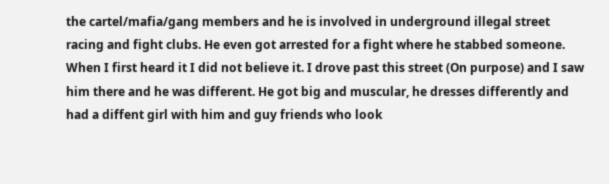the cartel/mafia/gang members and he is involved in underground illegal street racing and fight clubs. He even got arrested for a fight where he stabbed someone. When I first heard it I did not believe it. I drove past this street (On purpose) and I saw him there and he was different. He got big and muscular, he dresses differently and had a diffent girl with him and guy friends who look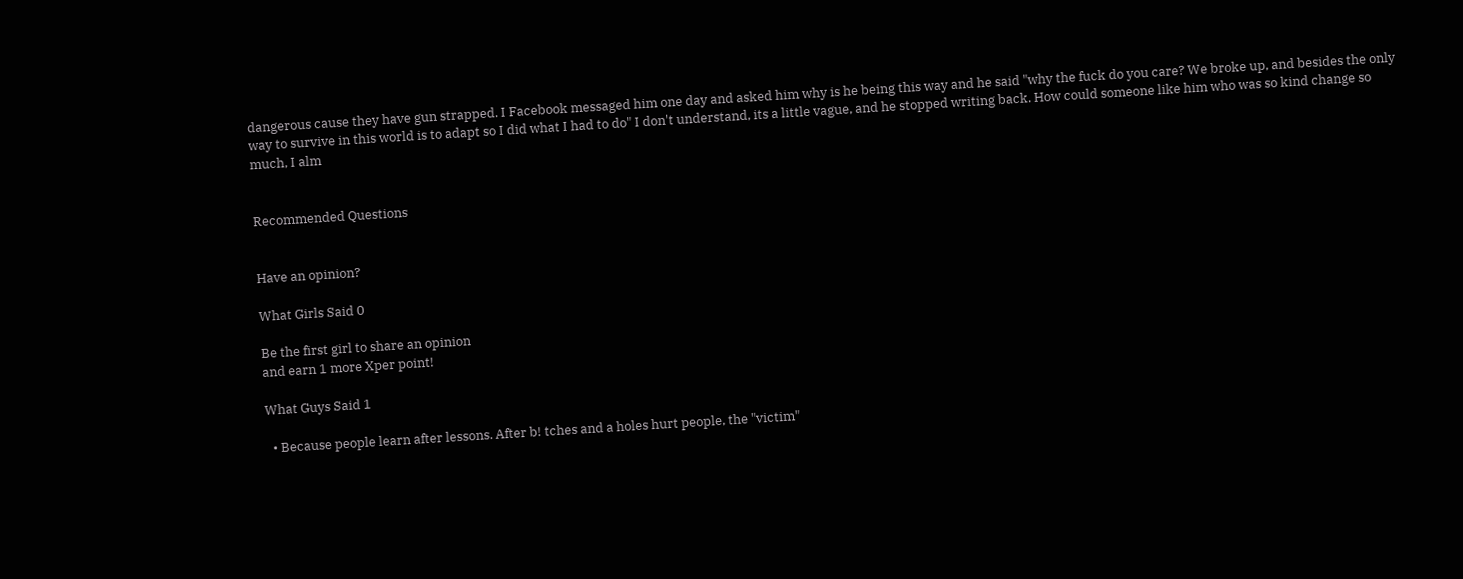dangerous cause they have gun strapped. I Facebook messaged him one day and asked him why is he being this way and he said "why the fuck do you care? We broke up, and besides the only way to survive in this world is to adapt so I did what I had to do" I don't understand, its a little vague, and he stopped writing back. How could someone like him who was so kind change so much, I alm


Recommended Questions


Have an opinion?

What Girls Said 0

Be the first girl to share an opinion
and earn 1 more Xper point!

What Guys Said 1

  • Because people learn after lessons. After b! tches and a holes hurt people, the "victim"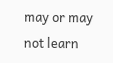may or may not learn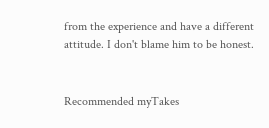from the experience and have a different attitude. I don't blame him to be honest.


Recommended myTakes